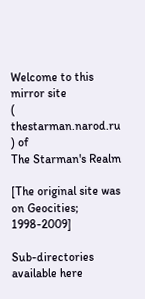Welcome to this
mirror site
( thestarman.narod.ru ) of
The Starman's Realm

[The original site was on Geocities; 1998-2009]

Sub-directories available here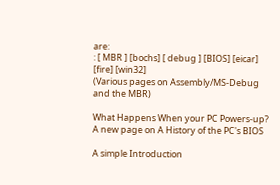are:
: [ MBR ] [bochs] [ debug ] [BIOS] [eicar] [fire] [win32]
(Various pages on Assembly/MS-Debug and the MBR)

What Happens When your PC Powers-up?
A new page on A History of the PC's BIOS

A simple Introduction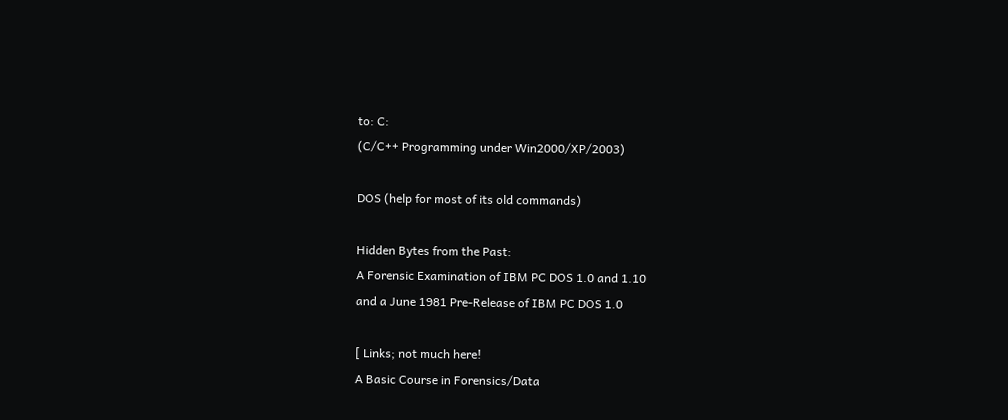to: C:
(C/C++ Programming under Win2000/XP/2003)

DOS (help for most of its old commands)

Hidden Bytes from the Past:
A Forensic Examination of IBM PC DOS 1.0 and 1.10
and a June 1981 Pre-Release of IBM PC DOS 1.0

[ Links; not much here!
A Basic Course in Forensics/Data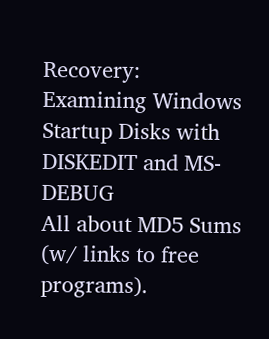Recovery:
Examining Windows Startup Disks with DISKEDIT and MS-DEBUG
All about MD5 Sums (w/ links to free programs).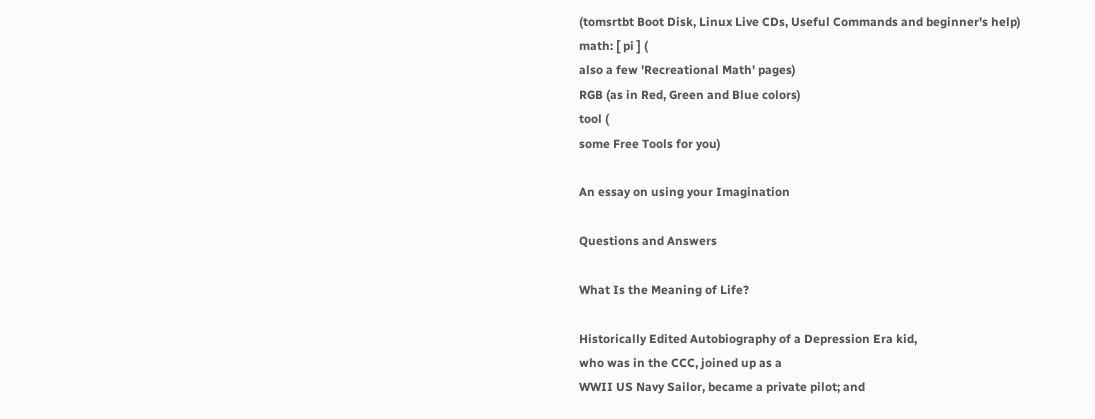(tomsrtbt Boot Disk, Linux Live CDs, Useful Commands and beginner's help)
math: [ pi ] (
also a few 'Recreational Math' pages)
RGB (as in Red, Green and Blue colors)
tool (
some Free Tools for you)

An essay on using your Imagination

Questions and Answers

What Is the Meaning of Life?

Historically Edited Autobiography of a Depression Era kid,
who was in the CCC, joined up as a
WWII US Navy Sailor, became a private pilot; and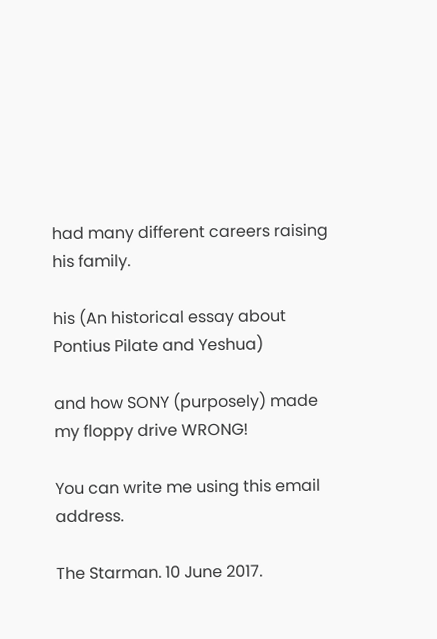had many different careers raising his family.

his (An historical essay about Pontius Pilate and Yeshua)

and how SONY (purposely) made my floppy drive WRONG!

You can write me using this email address.

The Starman. 10 June 2017.